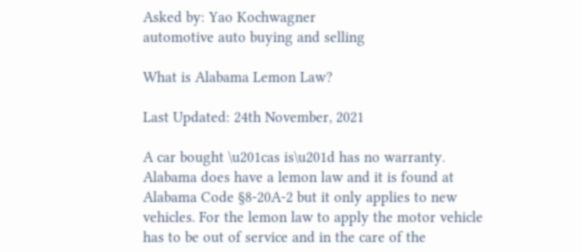Asked by: Yao Kochwagner
automotive auto buying and selling

What is Alabama Lemon Law?

Last Updated: 24th November, 2021

A car bought \u201cas is\u201d has no warranty. Alabama does have a lemon law and it is found at Alabama Code §8-20A-2 but it only applies to new vehicles. For the lemon law to apply the motor vehicle has to be out of service and in the care of the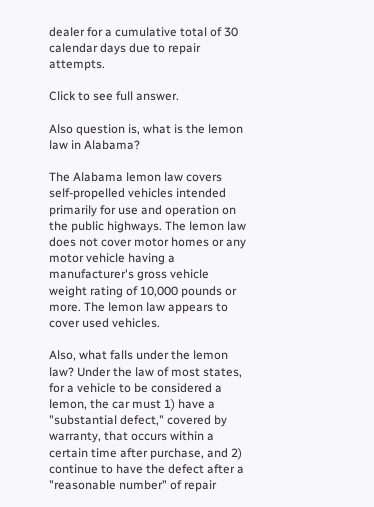dealer for a cumulative total of 30 calendar days due to repair attempts.

Click to see full answer.

Also question is, what is the lemon law in Alabama?

The Alabama lemon law covers self-propelled vehicles intended primarily for use and operation on the public highways. The lemon law does not cover motor homes or any motor vehicle having a manufacturer's gross vehicle weight rating of 10,000 pounds or more. The lemon law appears to cover used vehicles.

Also, what falls under the lemon law? Under the law of most states, for a vehicle to be considered a lemon, the car must 1) have a "substantial defect," covered by warranty, that occurs within a certain time after purchase, and 2) continue to have the defect after a "reasonable number" of repair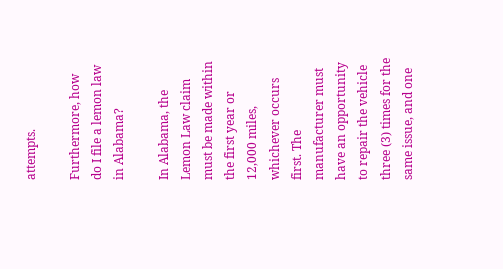attempts.

Furthermore, how do I file a lemon law in Alabama?

In Alabama, the Lemon Law claim must be made within the first year or 12,000 miles, whichever occurs first. The manufacturer must have an opportunity to repair the vehicle three (3) times for the same issue, and one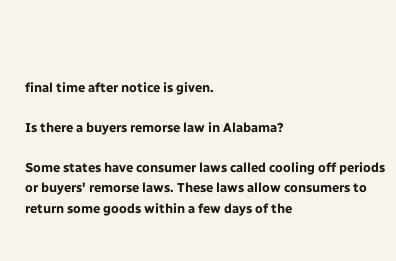final time after notice is given.

Is there a buyers remorse law in Alabama?

Some states have consumer laws called cooling off periods or buyers' remorse laws. These laws allow consumers to return some goods within a few days of the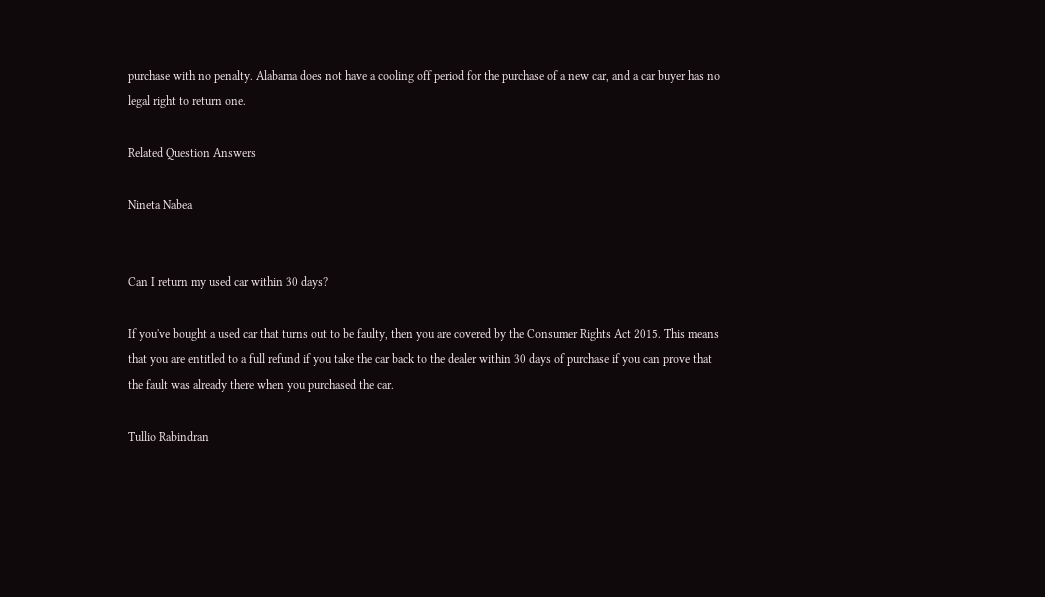purchase with no penalty. Alabama does not have a cooling off period for the purchase of a new car, and a car buyer has no legal right to return one.

Related Question Answers

Nineta Nabea


Can I return my used car within 30 days?

If you've bought a used car that turns out to be faulty, then you are covered by the Consumer Rights Act 2015. This means that you are entitled to a full refund if you take the car back to the dealer within 30 days of purchase if you can prove that the fault was already there when you purchased the car.

Tullio Rabindran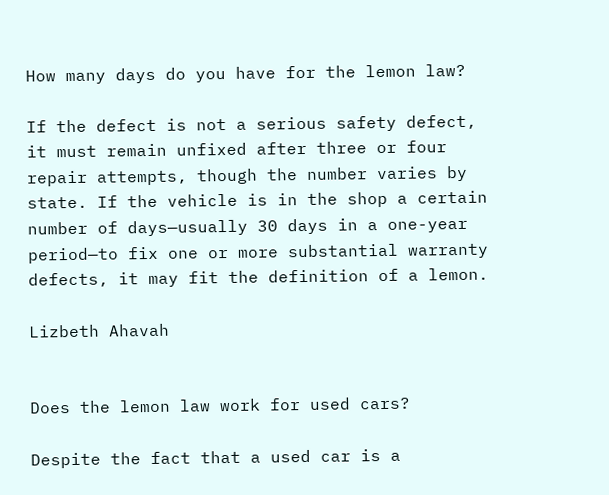How many days do you have for the lemon law?

If the defect is not a serious safety defect, it must remain unfixed after three or four repair attempts, though the number varies by state. If the vehicle is in the shop a certain number of days—usually 30 days in a one-year period—to fix one or more substantial warranty defects, it may fit the definition of a lemon.

Lizbeth Ahavah


Does the lemon law work for used cars?

Despite the fact that a used car is a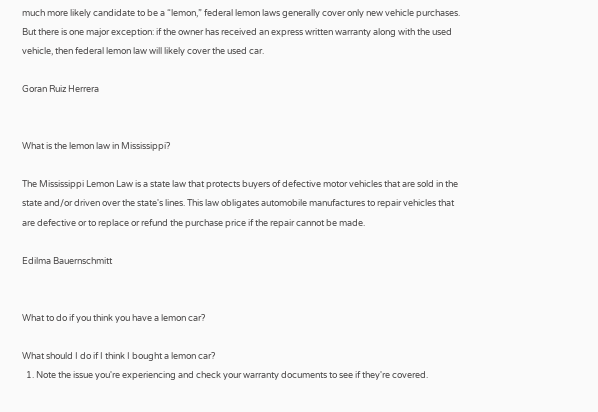much more likely candidate to be a “lemon,” federal lemon laws generally cover only new vehicle purchases. But there is one major exception: if the owner has received an express written warranty along with the used vehicle, then federal lemon law will likely cover the used car.

Goran Ruiz Herrera


What is the lemon law in Mississippi?

The Mississippi Lemon Law is a state law that protects buyers of defective motor vehicles that are sold in the state and/or driven over the state's lines. This law obligates automobile manufactures to repair vehicles that are defective or to replace or refund the purchase price if the repair cannot be made.

Edilma Bauernschmitt


What to do if you think you have a lemon car?

What should I do if I think I bought a lemon car?
  1. Note the issue you're experiencing and check your warranty documents to see if they're covered.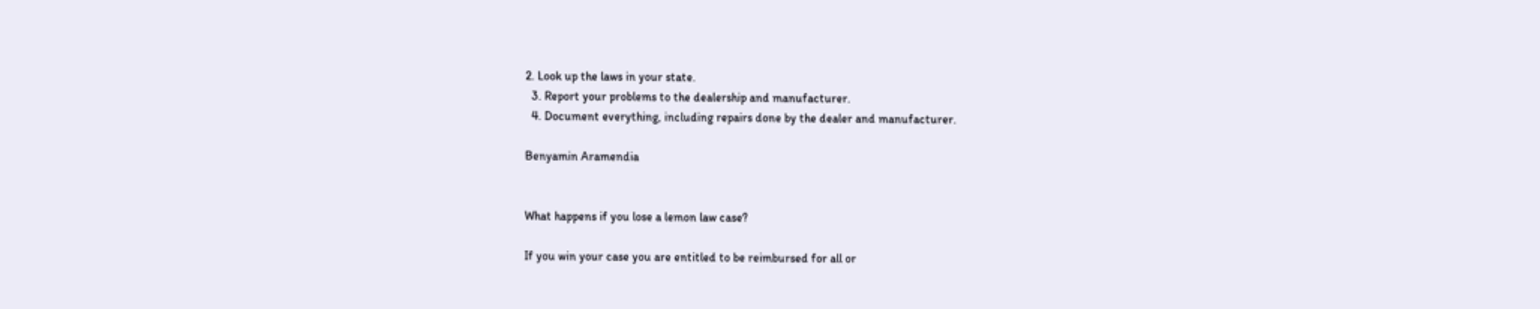2. Look up the laws in your state.
  3. Report your problems to the dealership and manufacturer.
  4. Document everything, including repairs done by the dealer and manufacturer.

Benyamin Aramendia


What happens if you lose a lemon law case?

If you win your case you are entitled to be reimbursed for all or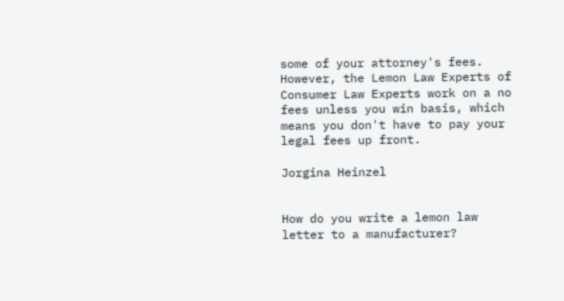some of your attorney's fees. However, the Lemon Law Experts of Consumer Law Experts work on a no fees unless you win basis, which means you don't have to pay your legal fees up front.

Jorgina Heinzel


How do you write a lemon law letter to a manufacturer?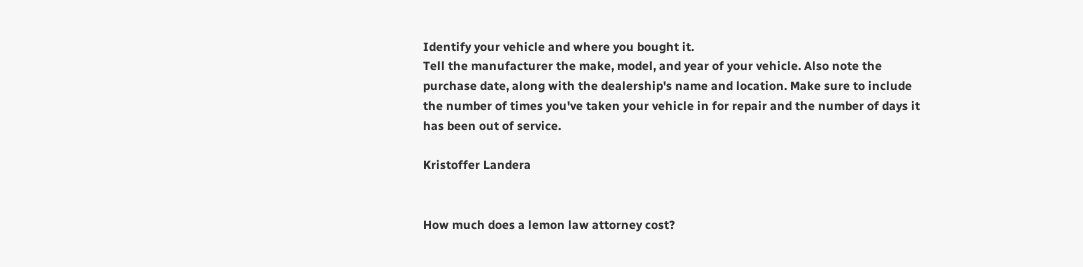Identify your vehicle and where you bought it.
Tell the manufacturer the make, model, and year of your vehicle. Also note the purchase date, along with the dealership's name and location. Make sure to include the number of times you've taken your vehicle in for repair and the number of days it has been out of service.

Kristoffer Landera


How much does a lemon law attorney cost?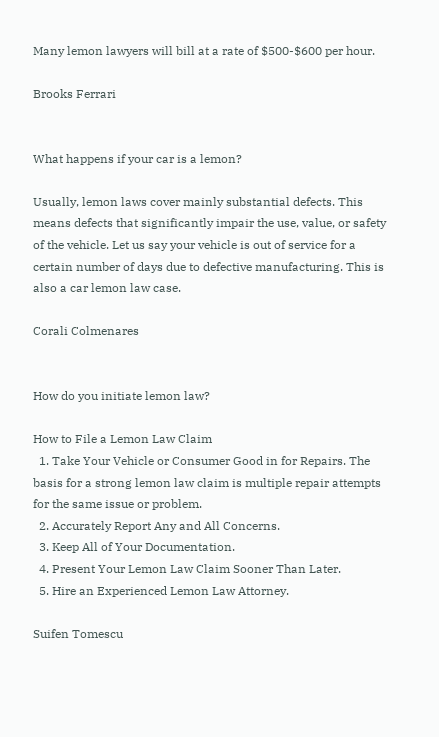Many lemon lawyers will bill at a rate of $500-$600 per hour.

Brooks Ferrari


What happens if your car is a lemon?

Usually, lemon laws cover mainly substantial defects. This means defects that significantly impair the use, value, or safety of the vehicle. Let us say your vehicle is out of service for a certain number of days due to defective manufacturing. This is also a car lemon law case.

Corali Colmenares


How do you initiate lemon law?

How to File a Lemon Law Claim
  1. Take Your Vehicle or Consumer Good in for Repairs. The basis for a strong lemon law claim is multiple repair attempts for the same issue or problem.
  2. Accurately Report Any and All Concerns.
  3. Keep All of Your Documentation.
  4. Present Your Lemon Law Claim Sooner Than Later.
  5. Hire an Experienced Lemon Law Attorney.

Suifen Tomescu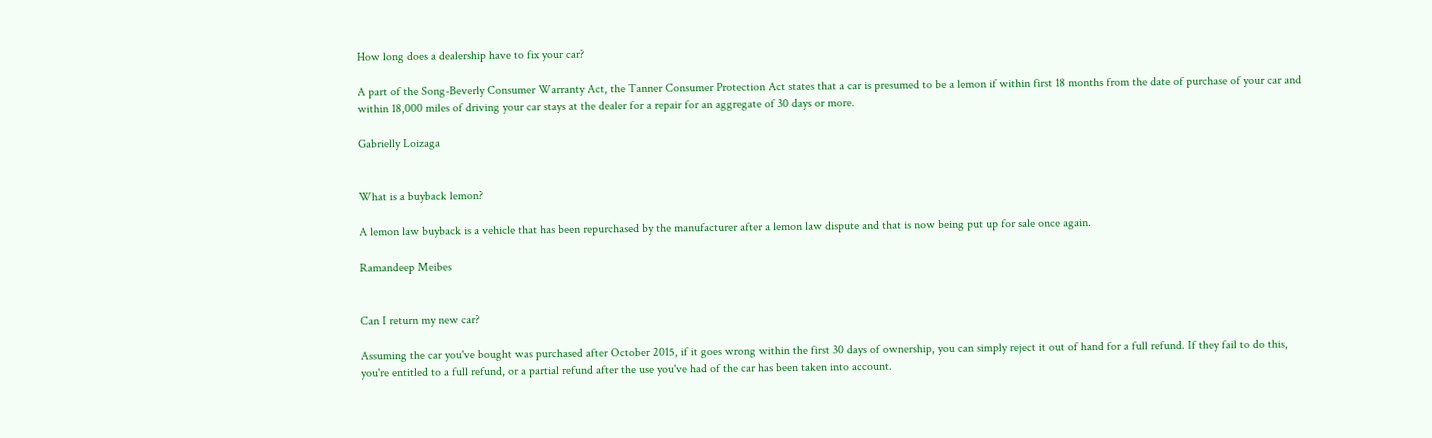How long does a dealership have to fix your car?

A part of the Song-Beverly Consumer Warranty Act, the Tanner Consumer Protection Act states that a car is presumed to be a lemon if within first 18 months from the date of purchase of your car and within 18,000 miles of driving your car stays at the dealer for a repair for an aggregate of 30 days or more.

Gabrielly Loizaga


What is a buyback lemon?

A lemon law buyback is a vehicle that has been repurchased by the manufacturer after a lemon law dispute and that is now being put up for sale once again.

Ramandeep Meibes


Can I return my new car?

Assuming the car you've bought was purchased after October 2015, if it goes wrong within the first 30 days of ownership, you can simply reject it out of hand for a full refund. If they fail to do this, you're entitled to a full refund, or a partial refund after the use you've had of the car has been taken into account.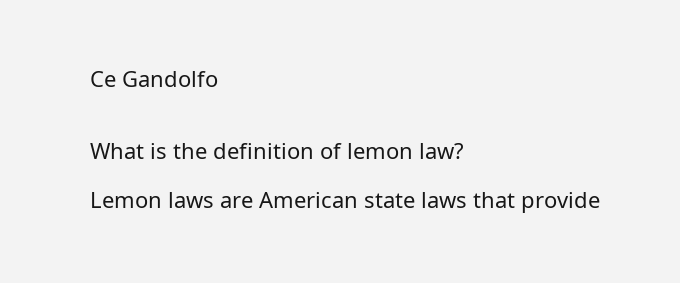Ce Gandolfo


What is the definition of lemon law?

Lemon laws are American state laws that provide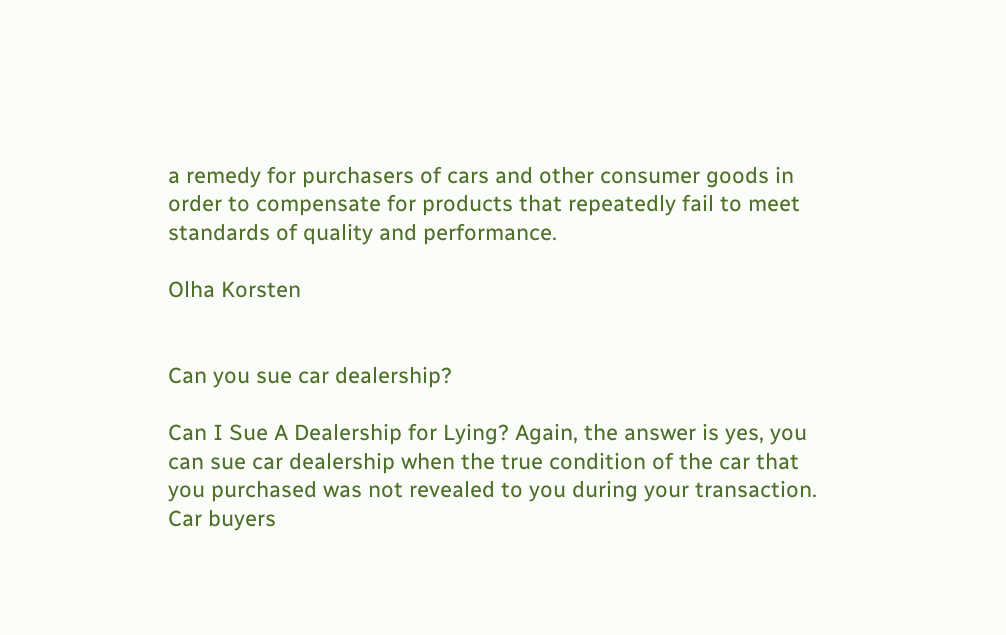a remedy for purchasers of cars and other consumer goods in order to compensate for products that repeatedly fail to meet standards of quality and performance.

Olha Korsten


Can you sue car dealership?

Can I Sue A Dealership for Lying? Again, the answer is yes, you can sue car dealership when the true condition of the car that you purchased was not revealed to you during your transaction. Car buyers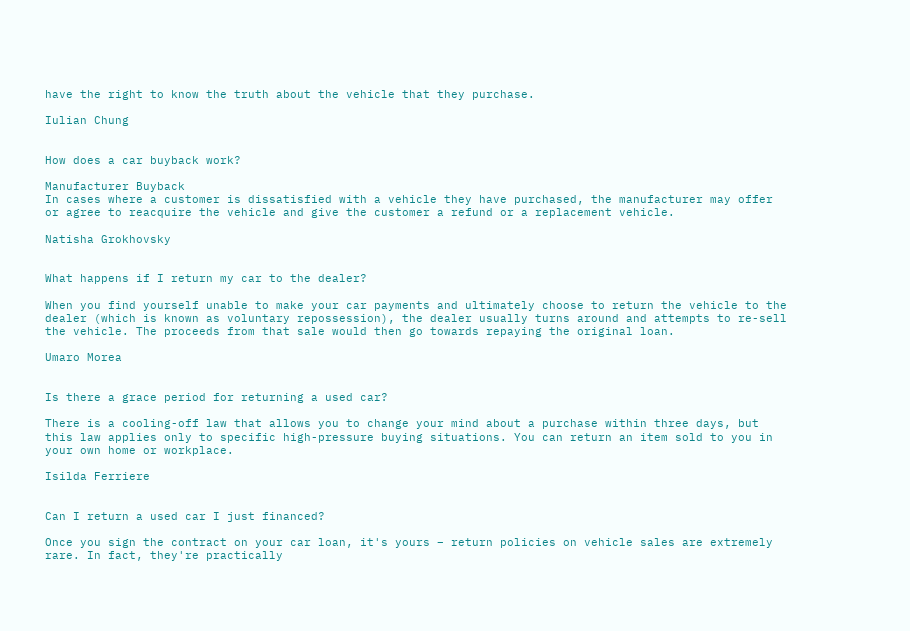have the right to know the truth about the vehicle that they purchase.

Iulian Chung


How does a car buyback work?

Manufacturer Buyback
In cases where a customer is dissatisfied with a vehicle they have purchased, the manufacturer may offer or agree to reacquire the vehicle and give the customer a refund or a replacement vehicle.

Natisha Grokhovsky


What happens if I return my car to the dealer?

When you find yourself unable to make your car payments and ultimately choose to return the vehicle to the dealer (which is known as voluntary repossession), the dealer usually turns around and attempts to re-sell the vehicle. The proceeds from that sale would then go towards repaying the original loan.

Umaro Morea


Is there a grace period for returning a used car?

There is a cooling-off law that allows you to change your mind about a purchase within three days, but this law applies only to specific high-pressure buying situations. You can return an item sold to you in your own home or workplace.

Isilda Ferriere


Can I return a used car I just financed?

Once you sign the contract on your car loan, it's yours – return policies on vehicle sales are extremely rare. In fact, they're practically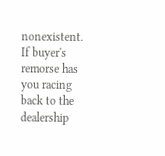nonexistent. If buyer's remorse has you racing back to the dealership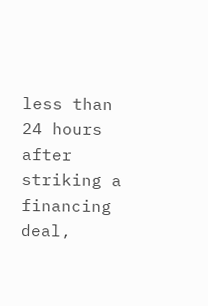less than 24 hours after striking a financing deal,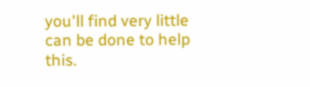you'll find very little can be done to help this.